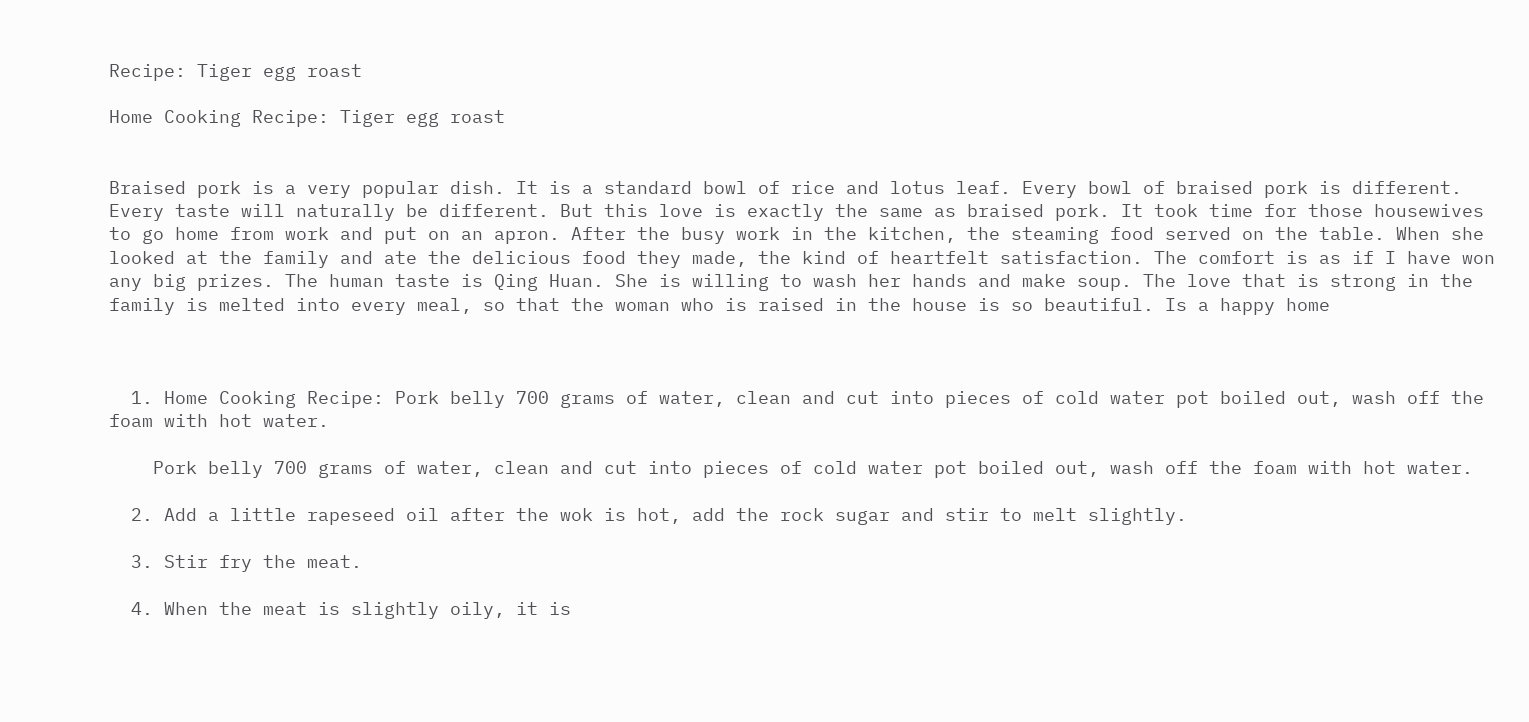Recipe: Tiger egg roast

Home Cooking Recipe: Tiger egg roast


Braised pork is a very popular dish. It is a standard bowl of rice and lotus leaf. Every bowl of braised pork is different. Every taste will naturally be different. But this love is exactly the same as braised pork. It took time for those housewives to go home from work and put on an apron. After the busy work in the kitchen, the steaming food served on the table. When she looked at the family and ate the delicious food they made, the kind of heartfelt satisfaction. The comfort is as if I have won any big prizes. The human taste is Qing Huan. She is willing to wash her hands and make soup. The love that is strong in the family is melted into every meal, so that the woman who is raised in the house is so beautiful. Is a happy home



  1. Home Cooking Recipe: Pork belly 700 grams of water, clean and cut into pieces of cold water pot boiled out, wash off the foam with hot water.

    Pork belly 700 grams of water, clean and cut into pieces of cold water pot boiled out, wash off the foam with hot water.

  2. Add a little rapeseed oil after the wok is hot, add the rock sugar and stir to melt slightly.

  3. Stir fry the meat.

  4. When the meat is slightly oily, it is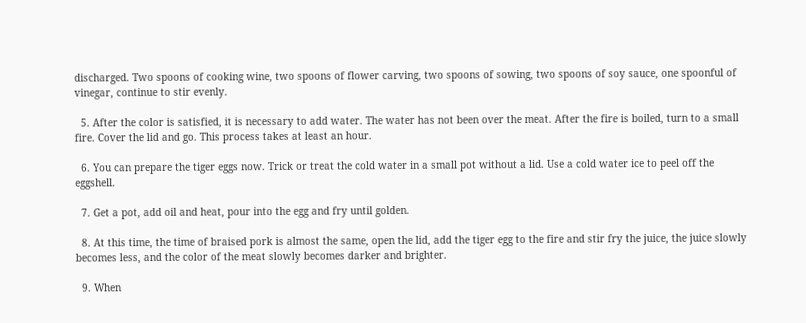discharged. Two spoons of cooking wine, two spoons of flower carving, two spoons of sowing, two spoons of soy sauce, one spoonful of vinegar, continue to stir evenly.

  5. After the color is satisfied, it is necessary to add water. The water has not been over the meat. After the fire is boiled, turn to a small fire. Cover the lid and go. This process takes at least an hour.

  6. You can prepare the tiger eggs now. Trick or treat the cold water in a small pot without a lid. Use a cold water ice to peel off the eggshell.

  7. Get a pot, add oil and heat, pour into the egg and fry until golden.

  8. At this time, the time of braised pork is almost the same, open the lid, add the tiger egg to the fire and stir fry the juice, the juice slowly becomes less, and the color of the meat slowly becomes darker and brighter.

  9. When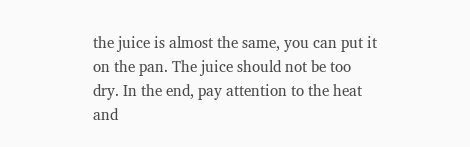the juice is almost the same, you can put it on the pan. The juice should not be too dry. In the end, pay attention to the heat and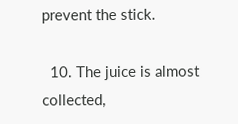prevent the stick.

  10. The juice is almost collected,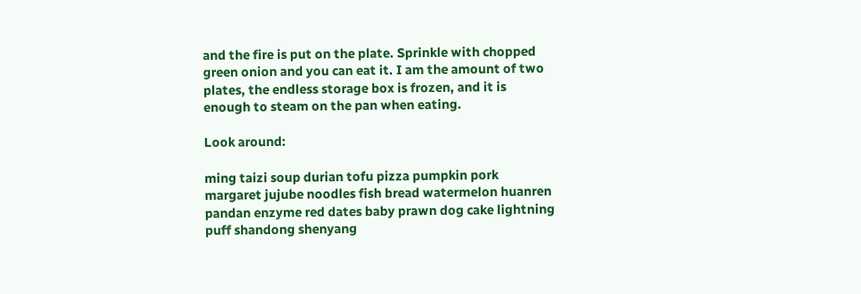and the fire is put on the plate. Sprinkle with chopped green onion and you can eat it. I am the amount of two plates, the endless storage box is frozen, and it is enough to steam on the pan when eating.

Look around:

ming taizi soup durian tofu pizza pumpkin pork margaret jujube noodles fish bread watermelon huanren pandan enzyme red dates baby prawn dog cake lightning puff shandong shenyang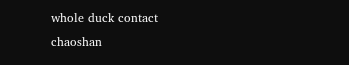whole duck contact chaoshan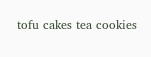tofu cakes tea cookies